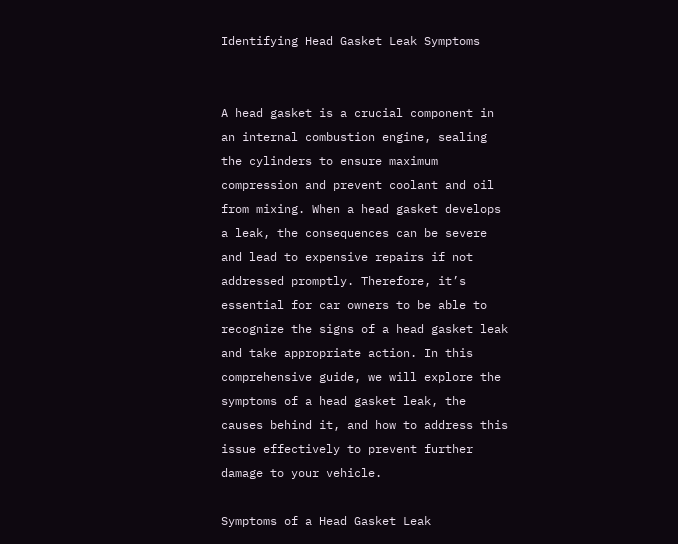Identifying Head Gasket Leak Symptoms


A head gasket is a crucial component in an internal combustion engine, sealing the cylinders to ensure maximum compression and prevent coolant and oil from mixing. When a head gasket develops a leak, the consequences can be severe and lead to expensive repairs if not addressed promptly. Therefore, it’s essential for car owners to be able to recognize the signs of a head gasket leak and take appropriate action. In this comprehensive guide, we will explore the symptoms of a head gasket leak, the causes behind it, and how to address this issue effectively to prevent further damage to your vehicle.

Symptoms of a Head Gasket Leak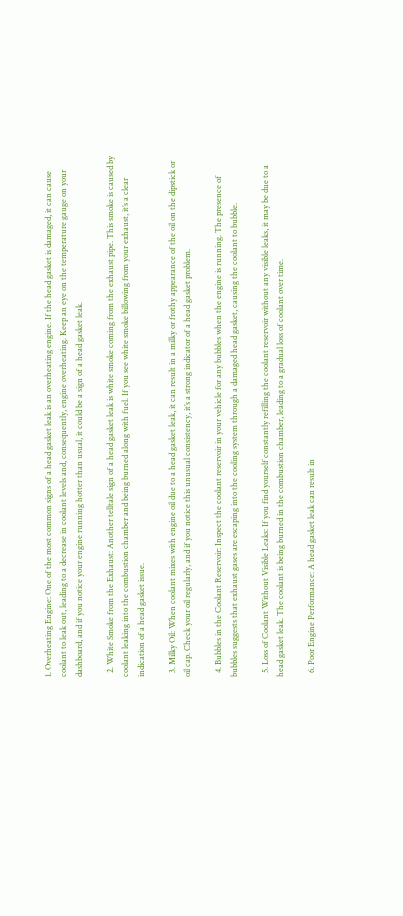1. Overheating Engine: One of the most common signs of a head gasket leak is an overheating engine. If the head gasket is damaged, it can cause coolant to leak out, leading to a decrease in coolant levels and, consequently, engine overheating. Keep an eye on the temperature gauge on your dashboard, and if you notice your engine running hotter than usual, it could be a sign of a head gasket leak.

  2. White Smoke from the Exhaust: Another telltale sign of a head gasket leak is white smoke coming from the exhaust pipe. This smoke is caused by coolant leaking into the combustion chamber and being burned along with fuel. If you see white smoke billowing from your exhaust, it’s a clear indication of a head gasket issue.

  3. Milky Oil: When coolant mixes with engine oil due to a head gasket leak, it can result in a milky or frothy appearance of the oil on the dipstick or oil cap. Check your oil regularly, and if you notice this unusual consistency, it’s a strong indicator of a head gasket problem.

  4. Bubbles in the Coolant Reservoir: Inspect the coolant reservoir in your vehicle for any bubbles when the engine is running. The presence of bubbles suggests that exhaust gases are escaping into the cooling system through a damaged head gasket, causing the coolant to bubble.

  5. Loss of Coolant Without Visible Leaks: If you find yourself constantly refilling the coolant reservoir without any visible leaks, it may be due to a head gasket leak. The coolant is being burned in the combustion chamber, leading to a gradual loss of coolant over time.

  6. Poor Engine Performance: A head gasket leak can result in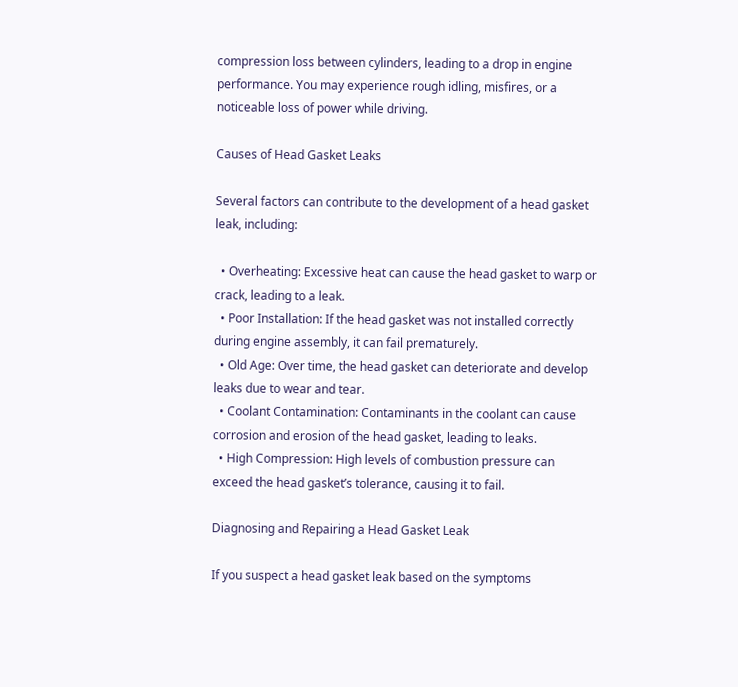compression loss between cylinders, leading to a drop in engine performance. You may experience rough idling, misfires, or a noticeable loss of power while driving.

Causes of Head Gasket Leaks

Several factors can contribute to the development of a head gasket leak, including:

  • Overheating: Excessive heat can cause the head gasket to warp or crack, leading to a leak.
  • Poor Installation: If the head gasket was not installed correctly during engine assembly, it can fail prematurely.
  • Old Age: Over time, the head gasket can deteriorate and develop leaks due to wear and tear.
  • Coolant Contamination: Contaminants in the coolant can cause corrosion and erosion of the head gasket, leading to leaks.
  • High Compression: High levels of combustion pressure can exceed the head gasket’s tolerance, causing it to fail.

Diagnosing and Repairing a Head Gasket Leak

If you suspect a head gasket leak based on the symptoms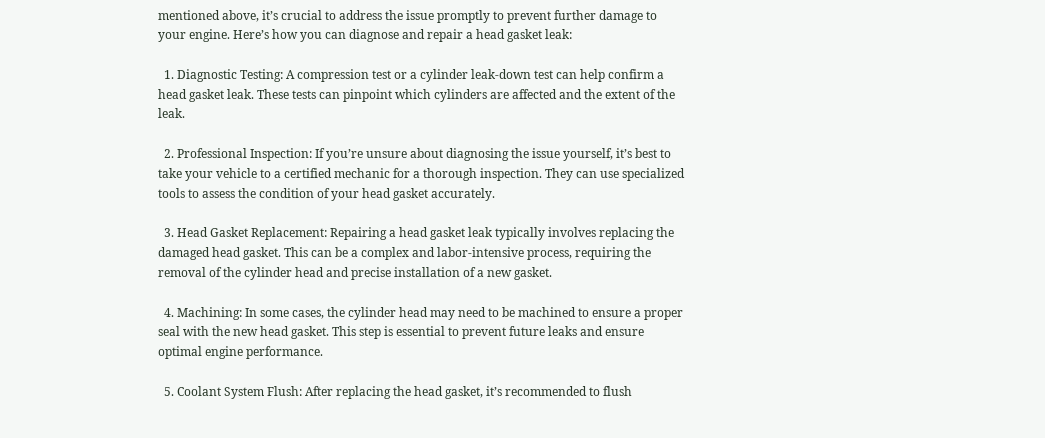mentioned above, it’s crucial to address the issue promptly to prevent further damage to your engine. Here’s how you can diagnose and repair a head gasket leak:

  1. Diagnostic Testing: A compression test or a cylinder leak-down test can help confirm a head gasket leak. These tests can pinpoint which cylinders are affected and the extent of the leak.

  2. Professional Inspection: If you’re unsure about diagnosing the issue yourself, it’s best to take your vehicle to a certified mechanic for a thorough inspection. They can use specialized tools to assess the condition of your head gasket accurately.

  3. Head Gasket Replacement: Repairing a head gasket leak typically involves replacing the damaged head gasket. This can be a complex and labor-intensive process, requiring the removal of the cylinder head and precise installation of a new gasket.

  4. Machining: In some cases, the cylinder head may need to be machined to ensure a proper seal with the new head gasket. This step is essential to prevent future leaks and ensure optimal engine performance.

  5. Coolant System Flush: After replacing the head gasket, it’s recommended to flush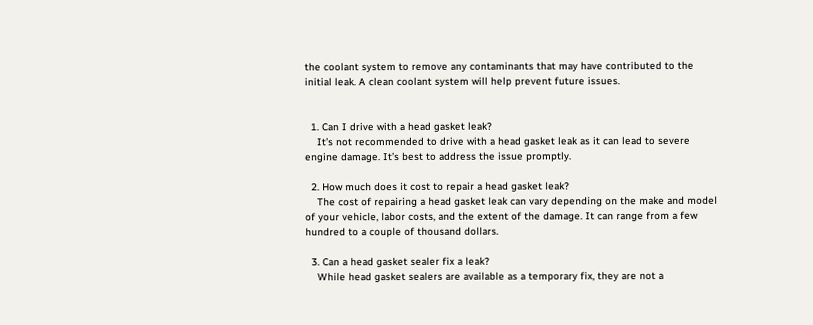the coolant system to remove any contaminants that may have contributed to the initial leak. A clean coolant system will help prevent future issues.


  1. Can I drive with a head gasket leak?
    It’s not recommended to drive with a head gasket leak as it can lead to severe engine damage. It’s best to address the issue promptly.

  2. How much does it cost to repair a head gasket leak?
    The cost of repairing a head gasket leak can vary depending on the make and model of your vehicle, labor costs, and the extent of the damage. It can range from a few hundred to a couple of thousand dollars.

  3. Can a head gasket sealer fix a leak?
    While head gasket sealers are available as a temporary fix, they are not a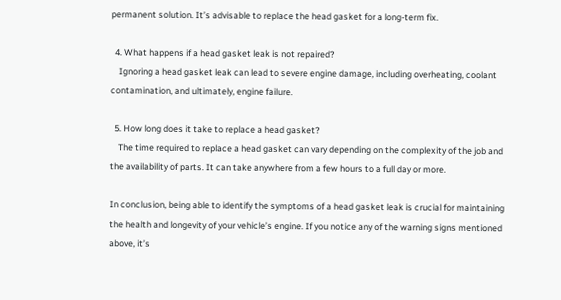permanent solution. It’s advisable to replace the head gasket for a long-term fix.

  4. What happens if a head gasket leak is not repaired?
    Ignoring a head gasket leak can lead to severe engine damage, including overheating, coolant contamination, and ultimately, engine failure.

  5. How long does it take to replace a head gasket?
    The time required to replace a head gasket can vary depending on the complexity of the job and the availability of parts. It can take anywhere from a few hours to a full day or more.

In conclusion, being able to identify the symptoms of a head gasket leak is crucial for maintaining the health and longevity of your vehicle’s engine. If you notice any of the warning signs mentioned above, it’s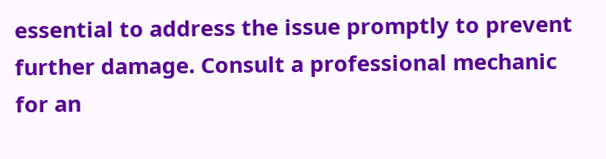essential to address the issue promptly to prevent further damage. Consult a professional mechanic for an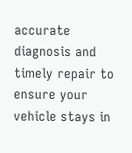accurate diagnosis and timely repair to ensure your vehicle stays in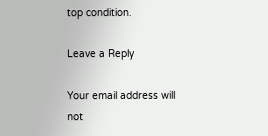top condition.

Leave a Reply

Your email address will not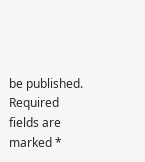be published. Required fields are marked *